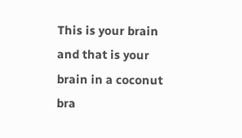This is your brain and that is your brain in a coconut bra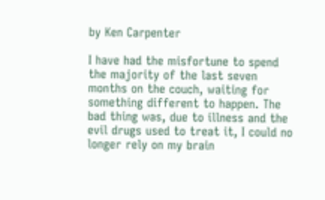by Ken Carpenter

I have had the misfortune to spend the majority of the last seven months on the couch, waiting for something different to happen. The bad thing was, due to illness and the evil drugs used to treat it, I could no longer rely on my brain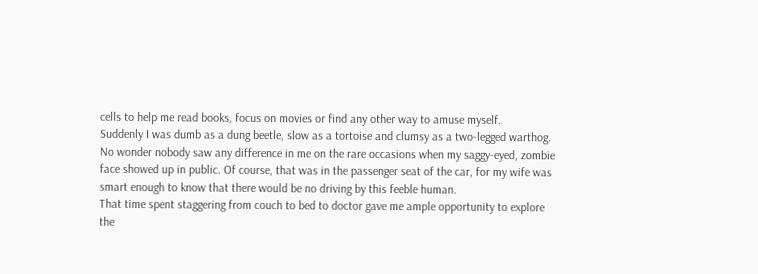cells to help me read books, focus on movies or find any other way to amuse myself.
Suddenly I was dumb as a dung beetle, slow as a tortoise and clumsy as a two-legged warthog. No wonder nobody saw any difference in me on the rare occasions when my saggy-eyed, zombie face showed up in public. Of course, that was in the passenger seat of the car, for my wife was smart enough to know that there would be no driving by this feeble human.
That time spent staggering from couch to bed to doctor gave me ample opportunity to explore the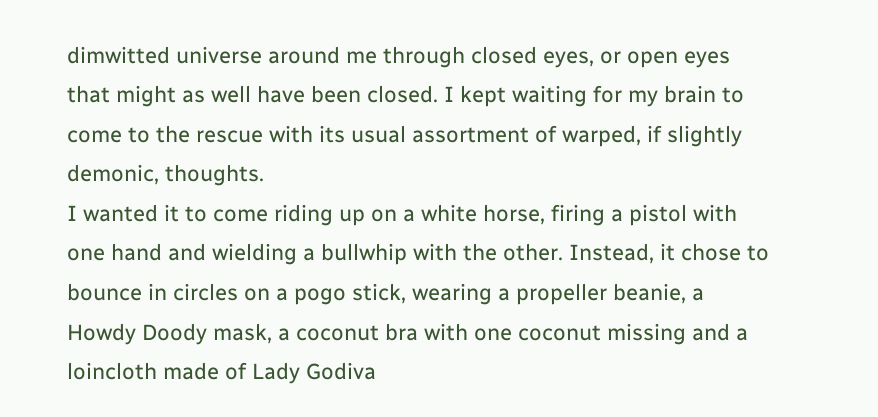dimwitted universe around me through closed eyes, or open eyes that might as well have been closed. I kept waiting for my brain to come to the rescue with its usual assortment of warped, if slightly demonic, thoughts.
I wanted it to come riding up on a white horse, firing a pistol with one hand and wielding a bullwhip with the other. Instead, it chose to bounce in circles on a pogo stick, wearing a propeller beanie, a Howdy Doody mask, a coconut bra with one coconut missing and a loincloth made of Lady Godiva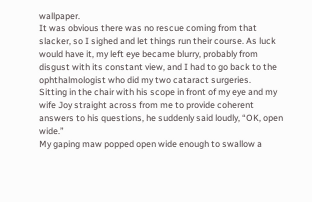wallpaper.
It was obvious there was no rescue coming from that slacker, so I sighed and let things run their course. As luck would have it, my left eye became blurry, probably from disgust with its constant view, and I had to go back to the ophthalmologist who did my two cataract surgeries.
Sitting in the chair with his scope in front of my eye and my wife Joy straight across from me to provide coherent answers to his questions, he suddenly said loudly, “OK, open wide.”
My gaping maw popped open wide enough to swallow a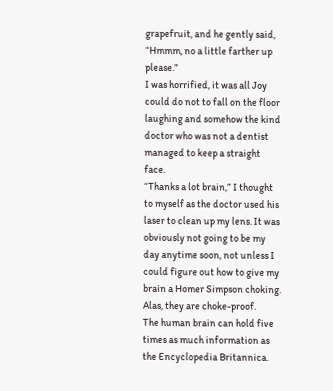grapefruit, and he gently said, “Hmmm, no a little farther up please.”
I was horrified, it was all Joy could do not to fall on the floor laughing and somehow the kind doctor who was not a dentist managed to keep a straight face.
“Thanks a lot brain,” I thought to myself as the doctor used his laser to clean up my lens. It was obviously not going to be my day anytime soon, not unless I could figure out how to give my brain a Homer Simpson choking. Alas, they are choke-proof.
The human brain can hold five times as much information as the Encyclopedia Britannica.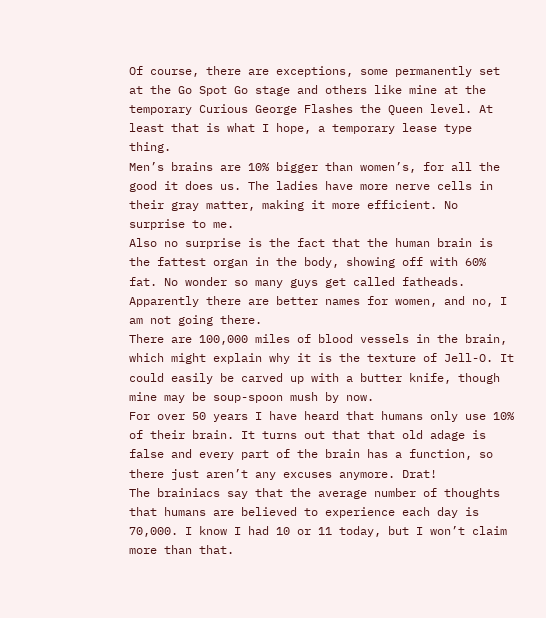Of course, there are exceptions, some permanently set at the Go Spot Go stage and others like mine at the temporary Curious George Flashes the Queen level. At least that is what I hope, a temporary lease type thing.
Men’s brains are 10% bigger than women’s, for all the good it does us. The ladies have more nerve cells in their gray matter, making it more efficient. No surprise to me.
Also no surprise is the fact that the human brain is the fattest organ in the body, showing off with 60% fat. No wonder so many guys get called fatheads. Apparently there are better names for women, and no, I am not going there.
There are 100,000 miles of blood vessels in the brain, which might explain why it is the texture of Jell-O. It could easily be carved up with a butter knife, though mine may be soup-spoon mush by now.
For over 50 years I have heard that humans only use 10% of their brain. It turns out that that old adage is false and every part of the brain has a function, so there just aren’t any excuses anymore. Drat!
The brainiacs say that the average number of thoughts that humans are believed to experience each day is 70,000. I know I had 10 or 11 today, but I won’t claim more than that.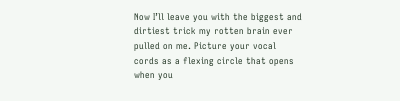Now I’ll leave you with the biggest and dirtiest trick my rotten brain ever pulled on me. Picture your vocal cords as a flexing circle that opens when you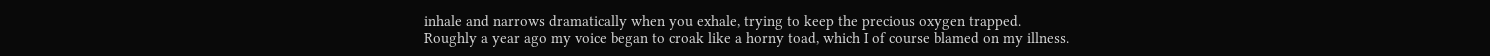inhale and narrows dramatically when you exhale, trying to keep the precious oxygen trapped.
Roughly a year ago my voice began to croak like a horny toad, which I of course blamed on my illness.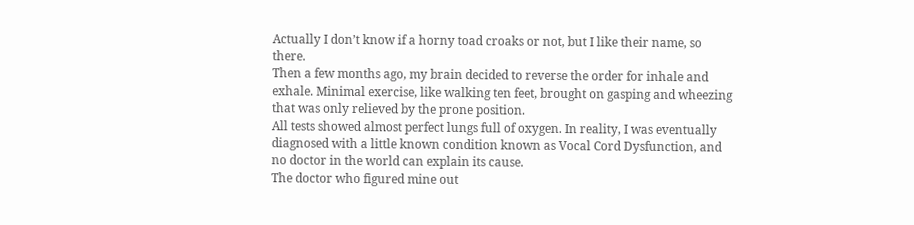Actually I don’t know if a horny toad croaks or not, but I like their name, so there.
Then a few months ago, my brain decided to reverse the order for inhale and exhale. Minimal exercise, like walking ten feet, brought on gasping and wheezing that was only relieved by the prone position.
All tests showed almost perfect lungs full of oxygen. In reality, I was eventually diagnosed with a little known condition known as Vocal Cord Dysfunction, and no doctor in the world can explain its cause.
The doctor who figured mine out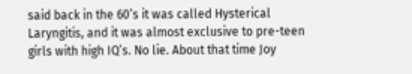said back in the 60’s it was called Hysterical Laryngitis, and it was almost exclusive to pre-teen girls with high IQ’s. No lie. About that time Joy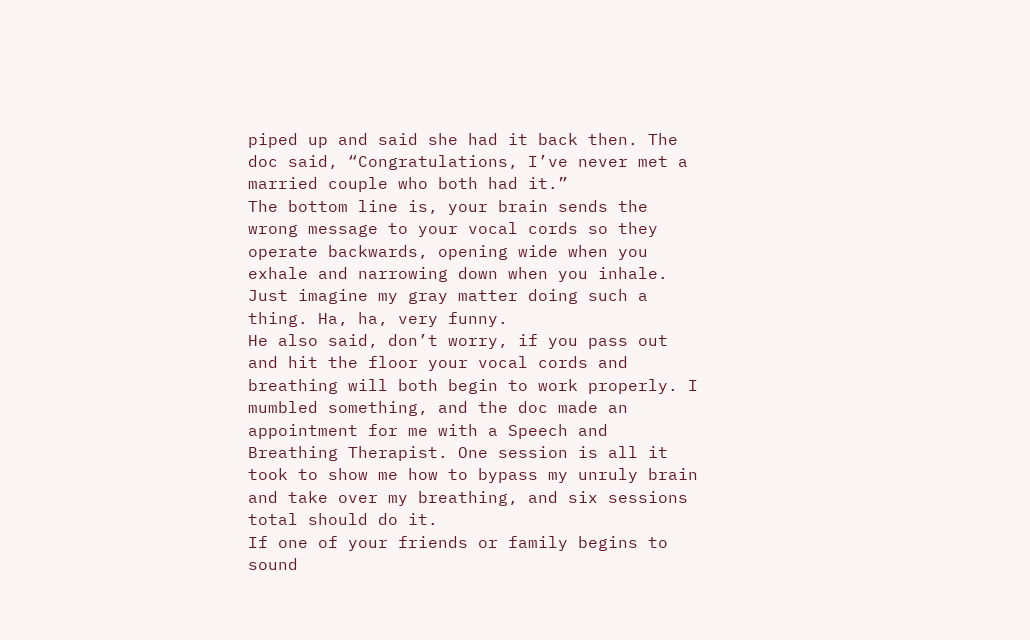piped up and said she had it back then. The doc said, “Congratulations, I’ve never met a married couple who both had it.”
The bottom line is, your brain sends the wrong message to your vocal cords so they operate backwards, opening wide when you exhale and narrowing down when you inhale. Just imagine my gray matter doing such a thing. Ha, ha, very funny.
He also said, don’t worry, if you pass out and hit the floor your vocal cords and breathing will both begin to work properly. I mumbled something, and the doc made an appointment for me with a Speech and Breathing Therapist. One session is all it took to show me how to bypass my unruly brain and take over my breathing, and six sessions total should do it.
If one of your friends or family begins to sound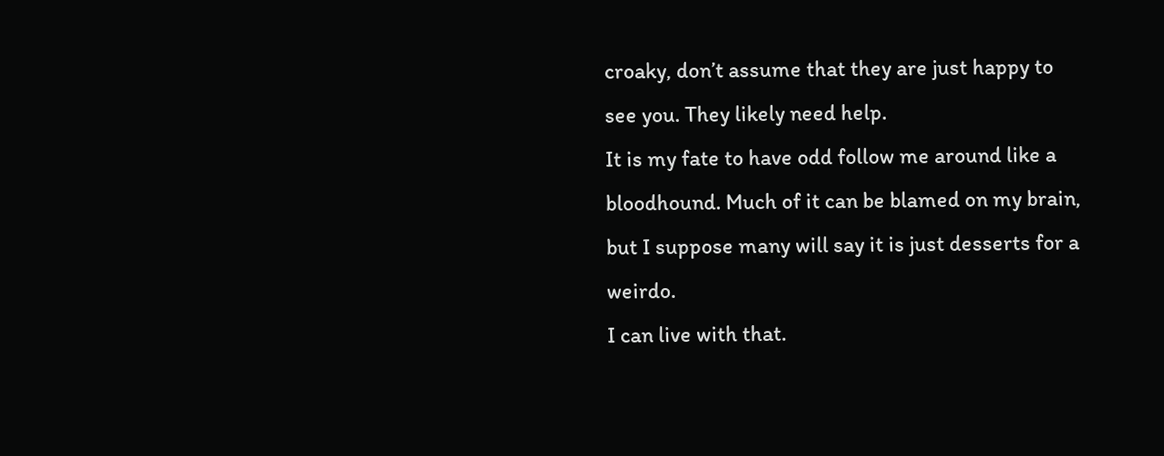croaky, don’t assume that they are just happy to see you. They likely need help.
It is my fate to have odd follow me around like a bloodhound. Much of it can be blamed on my brain, but I suppose many will say it is just desserts for a weirdo.
I can live with that.